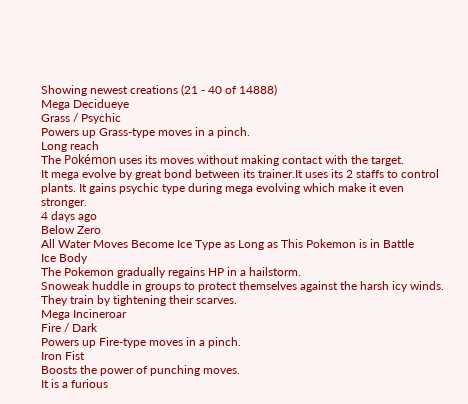Showing newest creations (21 - 40 of 14888)
Mega Decidueye
Grass / Psychic
Powers up Grass-type moves in a pinch.
Long reach
The Pokémon uses its moves without making contact with the target.
It mega evolve by great bond between its trainer.It uses its 2 staffs to control plants. It gains psychic type during mega evolving which make it even stronger.
4 days ago
Below Zero
All Water Moves Become Ice Type as Long as This Pokemon is in Battle
Ice Body
The Pokemon gradually regains HP in a hailstorm.
Snoweak huddle in groups to protect themselves against the harsh icy winds. They train by tightening their scarves.
Mega Incineroar
Fire / Dark
Powers up Fire-type moves in a pinch.
Iron Fist
Boosts the power of punching moves.
It is a furious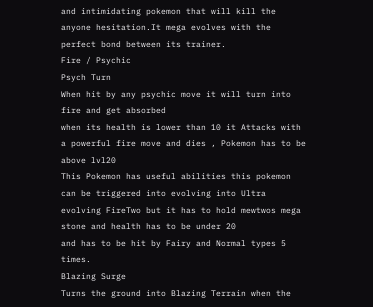and intimidating pokemon that will kill the anyone hesitation.It mega evolves with the perfect bond between its trainer.
Fire / Psychic
Psych Turn
When hit by any psychic move it will turn into fire and get absorbed
when its health is lower than 10 it Attacks with a powerful fire move and dies , Pokemon has to be above lvl20
This Pokemon has useful abilities this pokemon can be triggered into evolving into Ultra evolving FireTwo but it has to hold mewtwos mega stone and health has to be under 20
and has to be hit by Fairy and Normal types 5 times.
Blazing Surge
Turns the ground into Blazing Terrain when the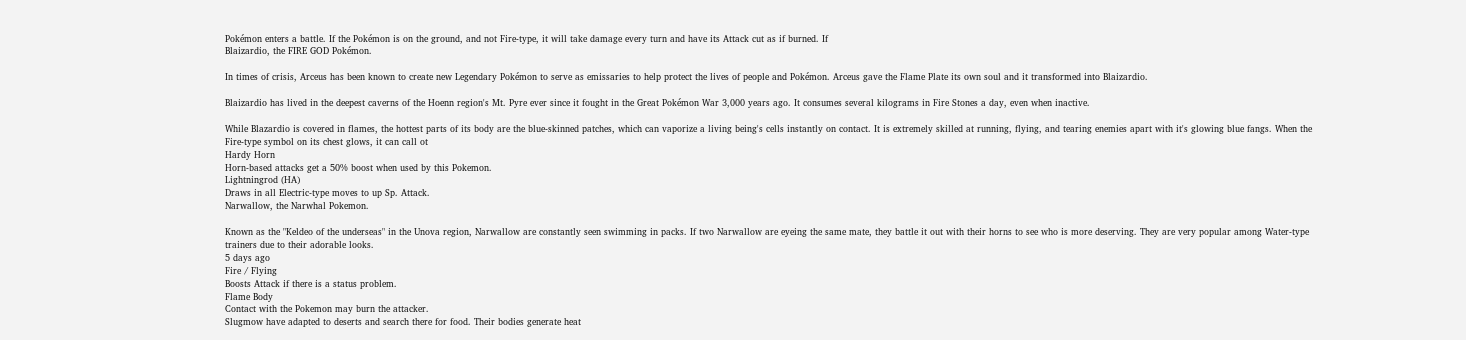Pokémon enters a battle. If the Pokémon is on the ground, and not Fire-type, it will take damage every turn and have its Attack cut as if burned. If
Blaizardio, the FIRE GOD Pokémon.

In times of crisis, Arceus has been known to create new Legendary Pokémon to serve as emissaries to help protect the lives of people and Pokémon. Arceus gave the Flame Plate its own soul and it transformed into Blaizardio.

Blaizardio has lived in the deepest caverns of the Hoenn region's Mt. Pyre ever since it fought in the Great Pokémon War 3,000 years ago. It consumes several kilograms in Fire Stones a day, even when inactive.

While Blazardio is covered in flames, the hottest parts of its body are the blue-skinned patches, which can vaporize a living being's cells instantly on contact. It is extremely skilled at running, flying, and tearing enemies apart with it's glowing blue fangs. When the Fire-type symbol on its chest glows, it can call ot
Hardy Horn
Horn-based attacks get a 50% boost when used by this Pokemon.
Lightningrod (HA)
Draws in all Electric-type moves to up Sp. Attack.
Narwallow, the Narwhal Pokemon.

Known as the "Keldeo of the underseas" in the Unova region, Narwallow are constantly seen swimming in packs. If two Narwallow are eyeing the same mate, they battle it out with their horns to see who is more deserving. They are very popular among Water-type trainers due to their adorable looks.
5 days ago
Fire / Flying
Boosts Attack if there is a status problem.
Flame Body
Contact with the Pokemon may burn the attacker.
Slugmow have adapted to deserts and search there for food. Their bodies generate heat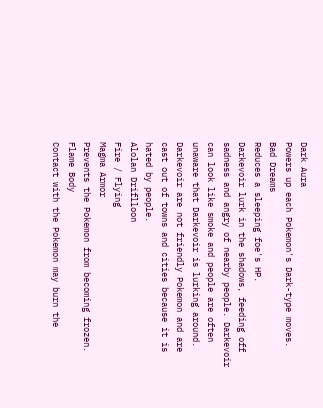Dark Aura
Powers up each Pokemon's Dark-type moves.
Bad Dreams
Reduces a sleeping foe's HP.
Darkevoir lurk in the shadows, feeding off sadness and angry of nearby people. Darkevoir can look like smoke and people are often unaware that Darkevoir is lurking around. Darkevoir are not friendly Pokemon and are cast out of towns and cities because it is hated by people.
Alolan Driflloon
Fire / Flying
Magma Armor
Prevents the Pokemon from becoming frozen.
Flame Body
Contact with the Pokemon may burn the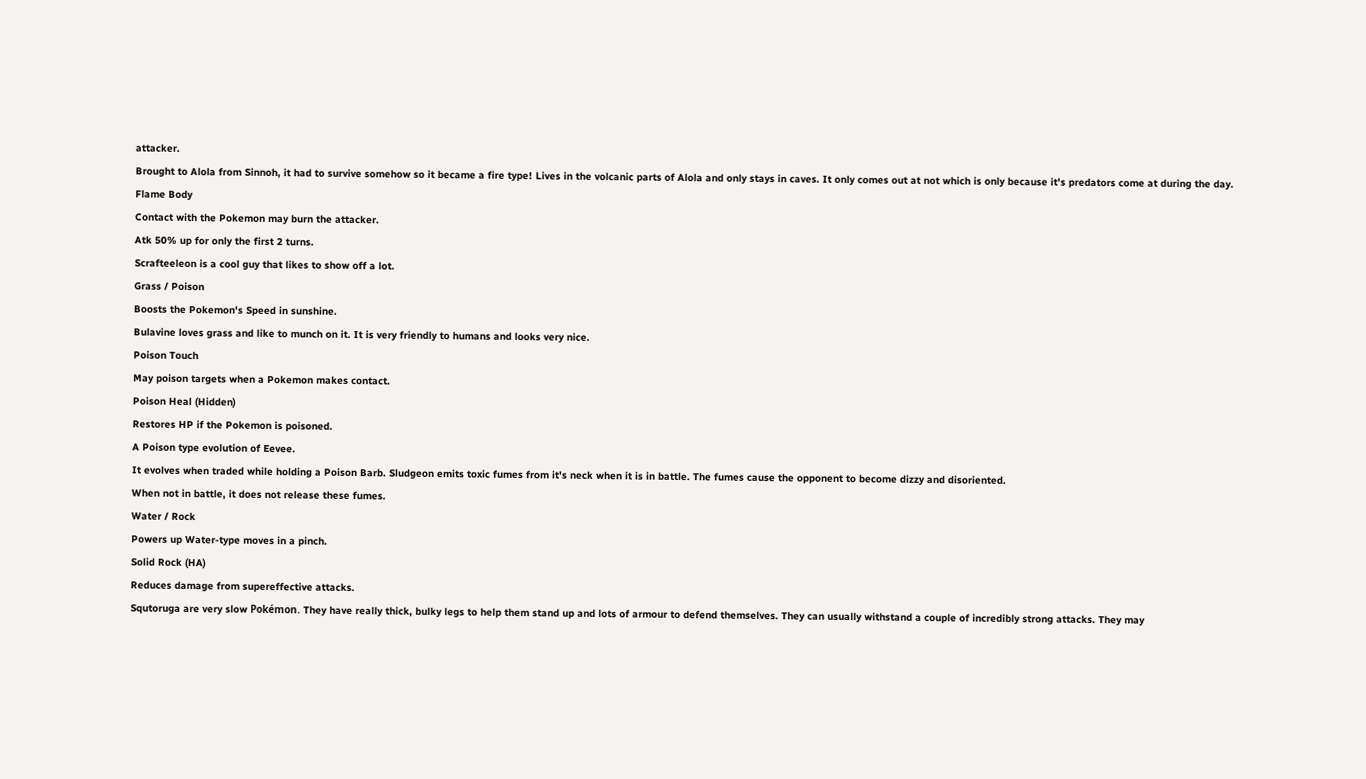attacker.
Brought to Alola from Sinnoh, it had to survive somehow so it became a fire type! Lives in the volcanic parts of Alola and only stays in caves. It only comes out at not which is only because it's predators come at during the day.
Flame Body
Contact with the Pokemon may burn the attacker.
Atk 50% up for only the first 2 turns.
Scrafteeleon is a cool guy that likes to show off a lot.
Grass / Poison
Boosts the Pokemon's Speed in sunshine.
Bulavine loves grass and like to munch on it. It is very friendly to humans and looks very nice.
Poison Touch
May poison targets when a Pokemon makes contact.
Poison Heal (Hidden)
Restores HP if the Pokemon is poisoned.
A Poison type evolution of Eevee.
It evolves when traded while holding a Poison Barb. Sludgeon emits toxic fumes from it's neck when it is in battle. The fumes cause the opponent to become dizzy and disoriented.
When not in battle, it does not release these fumes.
Water / Rock
Powers up Water-type moves in a pinch.
Solid Rock (HA)
Reduces damage from supereffective attacks.
Squtoruga are very slow Pokémon. They have really thick, bulky legs to help them stand up and lots of armour to defend themselves. They can usually withstand a couple of incredibly strong attacks. They may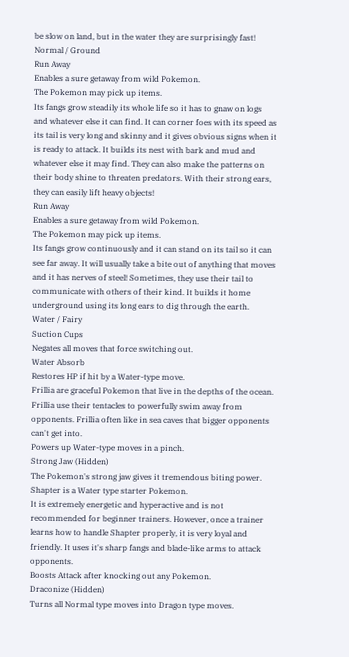be slow on land, but in the water they are surprisingly fast!
Normal / Ground
Run Away
Enables a sure getaway from wild Pokemon.
The Pokemon may pick up items.
Its fangs grow steadily its whole life so it has to gnaw on logs and whatever else it can find. It can corner foes with its speed as its tail is very long and skinny and it gives obvious signs when it is ready to attack. It builds its nest with bark and mud and whatever else it may find. They can also make the patterns on their body shine to threaten predators. With their strong ears, they can easily lift heavy objects!
Run Away
Enables a sure getaway from wild Pokemon.
The Pokemon may pick up items.
Its fangs grow continuously and it can stand on its tail so it can see far away. It will usually take a bite out of anything that moves and it has nerves of steel! Sometimes, they use their tail to communicate with others of their kind. It builds it home underground using its long ears to dig through the earth.
Water / Fairy
Suction Cups
Negates all moves that force switching out.
Water Absorb
Restores HP if hit by a Water-type move.
Frillia are graceful Pokemon that live in the depths of the ocean. Frillia use their tentacles to powerfully swim away from opponents. Frillia often like in sea caves that bigger opponents can't get into.
Powers up Water-type moves in a pinch.
Strong Jaw (Hidden)
The Pokemon's strong jaw gives it tremendous biting power.
Shapter is a Water type starter Pokemon.
It is extremely energetic and hyperactive and is not recommended for beginner trainers. However, once a trainer learns how to handle Shapter properly, it is very loyal and friendly. It uses it's sharp fangs and blade-like arms to attack opponents.
Boosts Attack after knocking out any Pokemon.
Draconize (Hidden)
Turns all Normal type moves into Dragon type moves.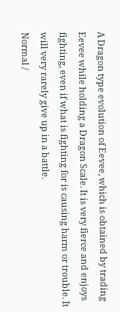A Dragon type evolution of Eevee, which is obtained by trading Eevee while holding a Dragon Scale. It is very fierce and enjoys fighting, even if what is fighting for is causing harm or trouble. It will very rarely give up in a battle.
Normal /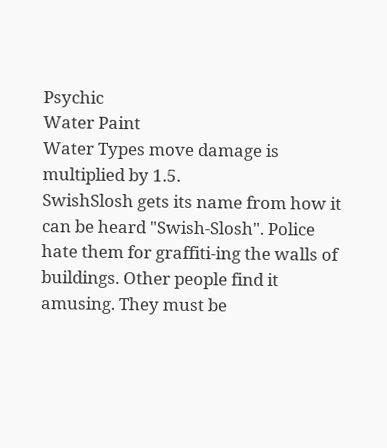Psychic
Water Paint
Water Types move damage is multiplied by 1.5.
SwishSlosh gets its name from how it can be heard "Swish-Slosh". Police hate them for graffiti-ing the walls of buildings. Other people find it amusing. They must be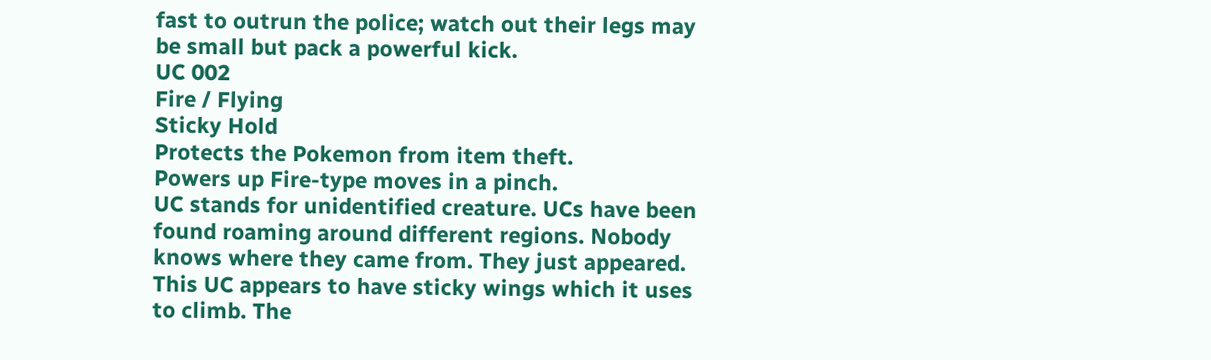fast to outrun the police; watch out their legs may be small but pack a powerful kick.
UC 002
Fire / Flying
Sticky Hold
Protects the Pokemon from item theft.
Powers up Fire-type moves in a pinch.
UC stands for unidentified creature. UCs have been found roaming around different regions. Nobody knows where they came from. They just appeared. This UC appears to have sticky wings which it uses to climb. The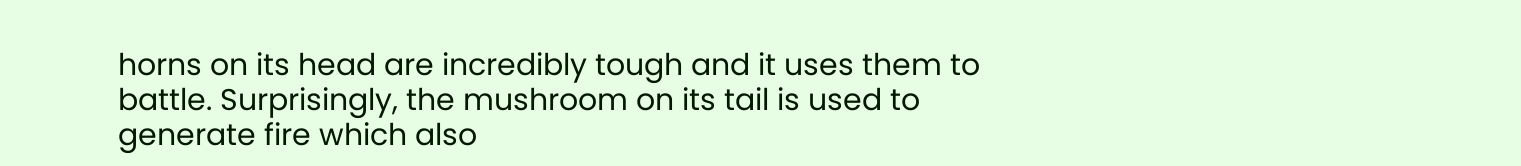horns on its head are incredibly tough and it uses them to battle. Surprisingly, the mushroom on its tail is used to generate fire which also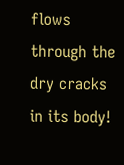flows through the dry cracks in its body!